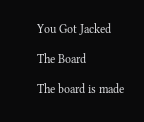You Got Jacked

The Board

The board is made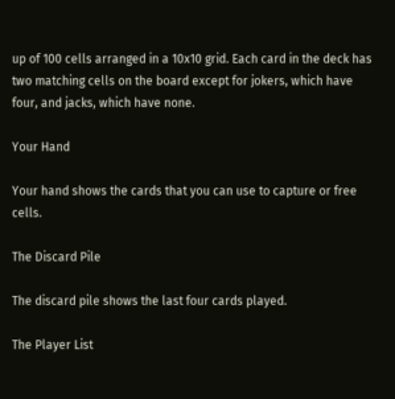up of 100 cells arranged in a 10x10 grid. Each card in the deck has two matching cells on the board except for jokers, which have four, and jacks, which have none.

Your Hand

Your hand shows the cards that you can use to capture or free cells.

The Discard Pile

The discard pile shows the last four cards played.

The Player List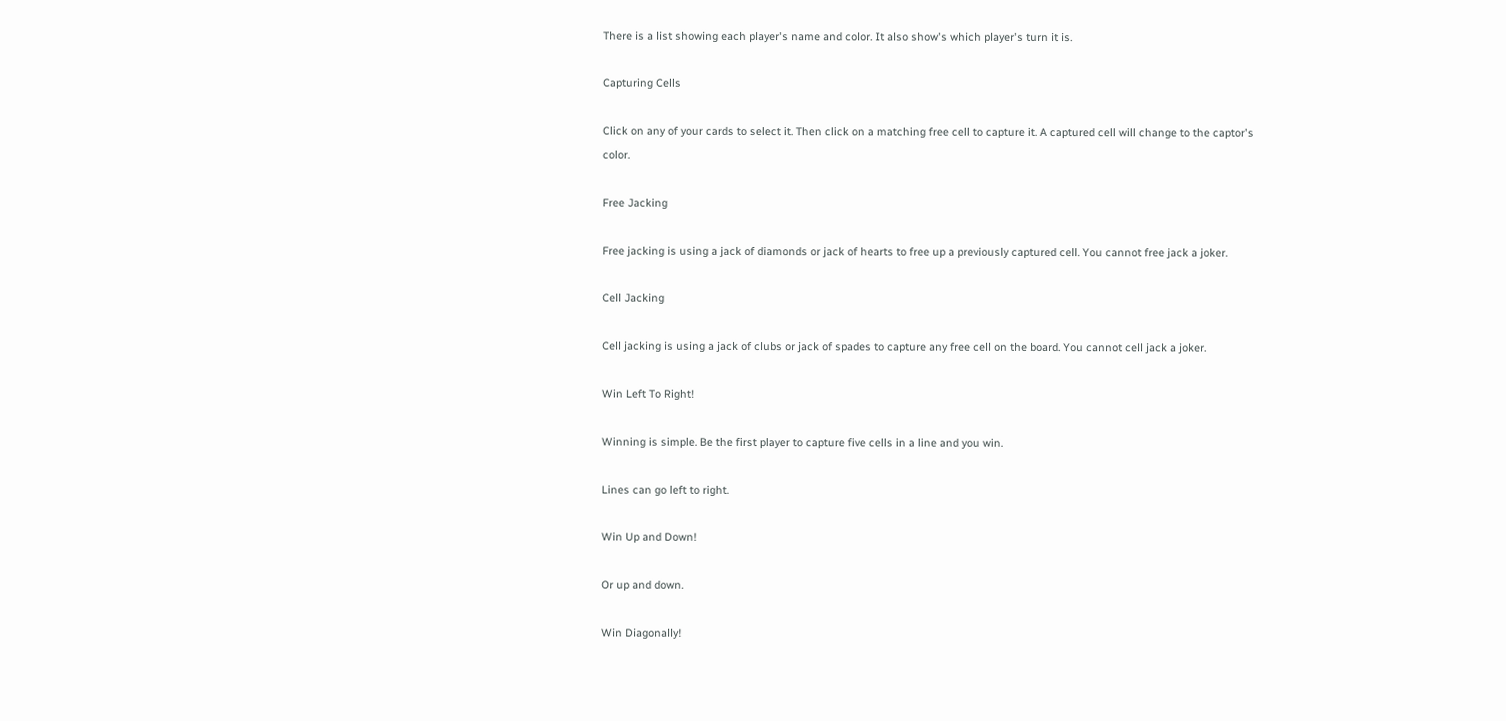There is a list showing each player's name and color. It also show's which player's turn it is.

Capturing Cells

Click on any of your cards to select it. Then click on a matching free cell to capture it. A captured cell will change to the captor's color.

Free Jacking

Free jacking is using a jack of diamonds or jack of hearts to free up a previously captured cell. You cannot free jack a joker.

Cell Jacking

Cell jacking is using a jack of clubs or jack of spades to capture any free cell on the board. You cannot cell jack a joker.

Win Left To Right!

Winning is simple. Be the first player to capture five cells in a line and you win.

Lines can go left to right.

Win Up and Down!

Or up and down.

Win Diagonally!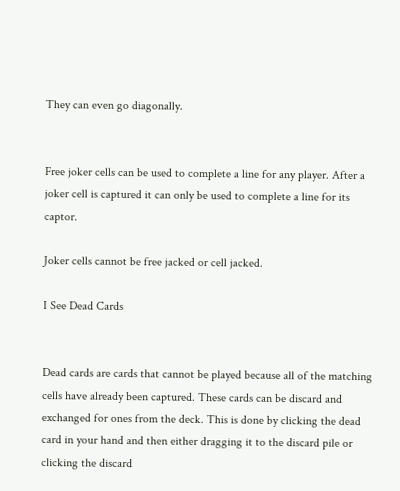They can even go diagonally.


Free joker cells can be used to complete a line for any player. After a joker cell is captured it can only be used to complete a line for its captor.

Joker cells cannot be free jacked or cell jacked.

I See Dead Cards


Dead cards are cards that cannot be played because all of the matching cells have already been captured. These cards can be discard and exchanged for ones from the deck. This is done by clicking the dead card in your hand and then either dragging it to the discard pile or clicking the discard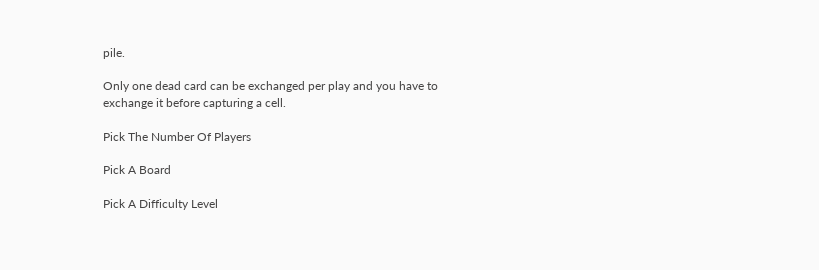pile.

Only one dead card can be exchanged per play and you have to exchange it before capturing a cell.

Pick The Number Of Players

Pick A Board

Pick A Difficulty Level